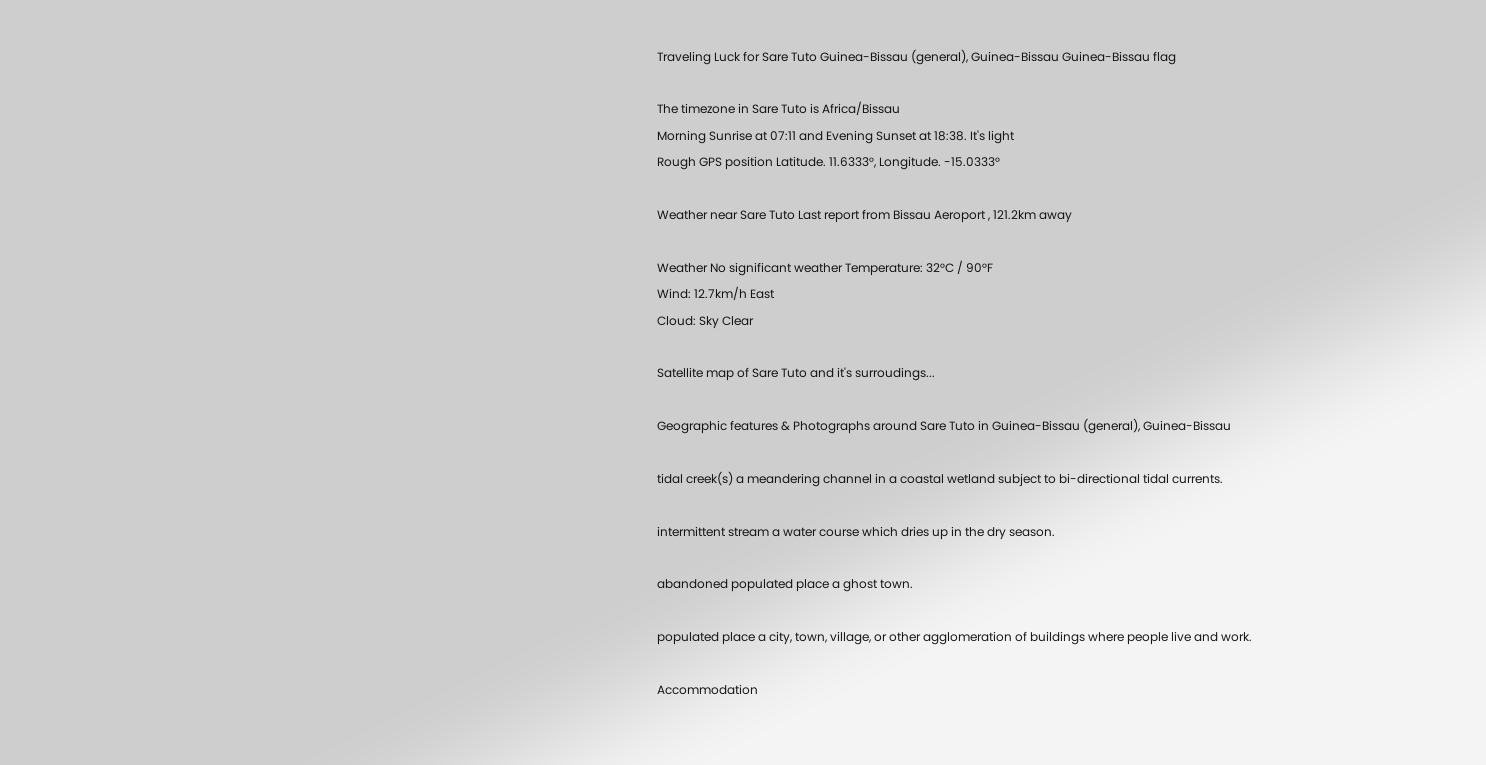Traveling Luck for Sare Tuto Guinea-Bissau (general), Guinea-Bissau Guinea-Bissau flag

The timezone in Sare Tuto is Africa/Bissau
Morning Sunrise at 07:11 and Evening Sunset at 18:38. It's light
Rough GPS position Latitude. 11.6333°, Longitude. -15.0333°

Weather near Sare Tuto Last report from Bissau Aeroport , 121.2km away

Weather No significant weather Temperature: 32°C / 90°F
Wind: 12.7km/h East
Cloud: Sky Clear

Satellite map of Sare Tuto and it's surroudings...

Geographic features & Photographs around Sare Tuto in Guinea-Bissau (general), Guinea-Bissau

tidal creek(s) a meandering channel in a coastal wetland subject to bi-directional tidal currents.

intermittent stream a water course which dries up in the dry season.

abandoned populated place a ghost town.

populated place a city, town, village, or other agglomeration of buildings where people live and work.

Accommodation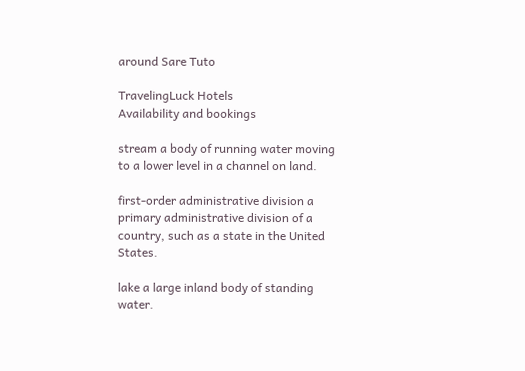around Sare Tuto

TravelingLuck Hotels
Availability and bookings

stream a body of running water moving to a lower level in a channel on land.

first-order administrative division a primary administrative division of a country, such as a state in the United States.

lake a large inland body of standing water.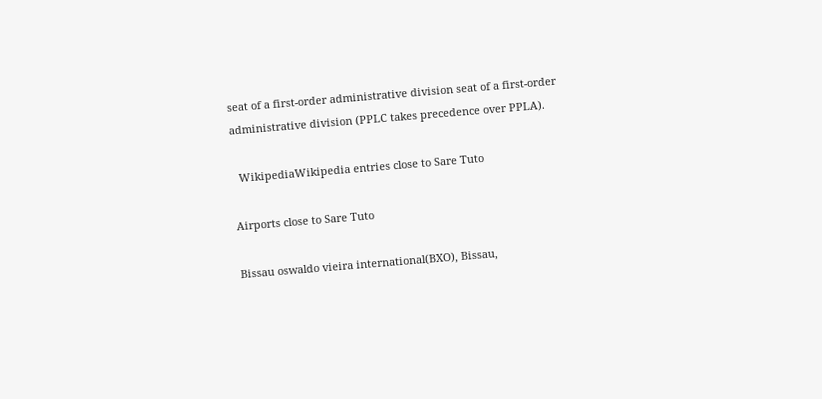seat of a first-order administrative division seat of a first-order administrative division (PPLC takes precedence over PPLA).

  WikipediaWikipedia entries close to Sare Tuto

Airports close to Sare Tuto

Bissau oswaldo vieira international(BXO), Bissau,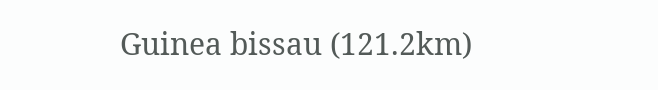Guinea bissau (121.2km)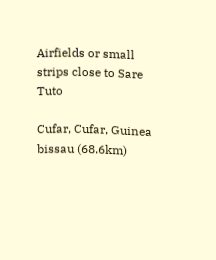Airfields or small strips close to Sare Tuto

Cufar, Cufar, Guinea bissau (68.6km)